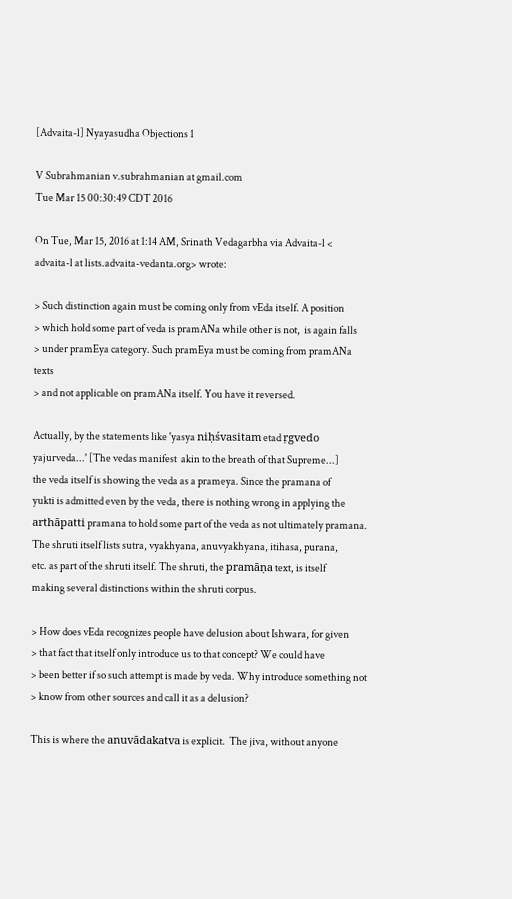[Advaita-l] Nyayasudha Objections 1

V Subrahmanian v.subrahmanian at gmail.com
Tue Mar 15 00:30:49 CDT 2016

On Tue, Mar 15, 2016 at 1:14 AM, Srinath Vedagarbha via Advaita-l <
advaita-l at lists.advaita-vedanta.org> wrote:

> Such distinction again must be coming only from vEda itself. A position
> which hold some part of veda is pramANa while other is not,  is again falls
> under pramEya category. Such pramEya must be coming from pramANa texts
> and not applicable on pramANa itself. You have it reversed.

Actually, by the statements like 'yasya niḥśvasitam etad ṛgvedo
yajurveda...' [The vedas manifest  akin to the breath of that Supreme...]
the veda itself is showing the veda as a prameya. Since the pramana of
yukti is admitted even by the veda, there is nothing wrong in applying the
arthāpatti pramana to hold some part of the veda as not ultimately pramana.
The shruti itself lists sutra, vyakhyana, anuvyakhyana, itihasa, purana,
etc. as part of the shruti itself. The shruti, the pramāṇa text, is itself
making several distinctions within the shruti corpus.

> How does vEda recognizes people have delusion about Ishwara, for given
> that fact that itself only introduce us to that concept? We could have
> been better if so such attempt is made by veda. Why introduce something not
> know from other sources and call it as a delusion?

This is where the anuvādakatva is explicit.  The jiva, without anyone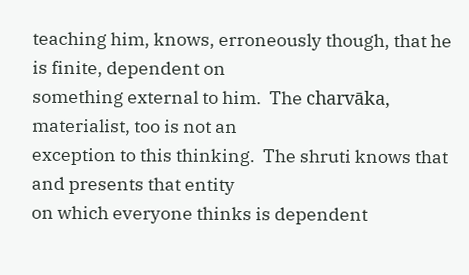teaching him, knows, erroneously though, that he is finite, dependent on
something external to him.  The charvāka, materialist, too is not an
exception to this thinking.  The shruti knows that and presents that entity
on which everyone thinks is dependent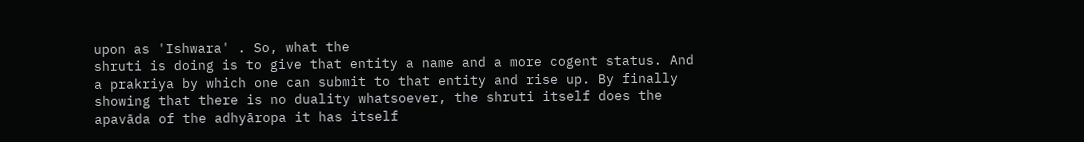upon as 'Ishwara' . So, what the
shruti is doing is to give that entity a name and a more cogent status. And
a prakriya by which one can submit to that entity and rise up. By finally
showing that there is no duality whatsoever, the shruti itself does the
apavāda of the adhyāropa it has itself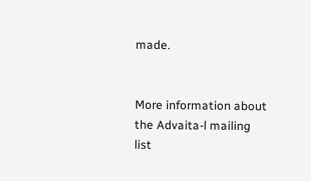made.


More information about the Advaita-l mailing list